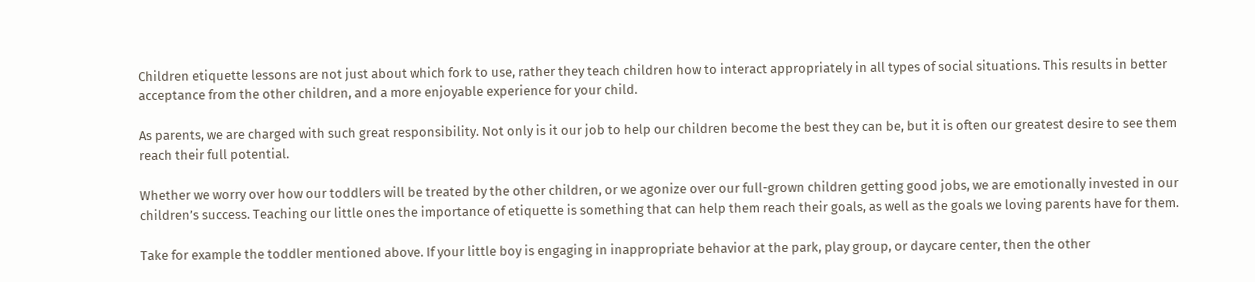Children etiquette lessons are not just about which fork to use, rather they teach children how to interact appropriately in all types of social situations. This results in better acceptance from the other children, and a more enjoyable experience for your child.

As parents, we are charged with such great responsibility. Not only is it our job to help our children become the best they can be, but it is often our greatest desire to see them reach their full potential.

Whether we worry over how our toddlers will be treated by the other children, or we agonize over our full-grown children getting good jobs, we are emotionally invested in our children’s success. Teaching our little ones the importance of etiquette is something that can help them reach their goals, as well as the goals we loving parents have for them.

Take for example the toddler mentioned above. If your little boy is engaging in inappropriate behavior at the park, play group, or daycare center, then the other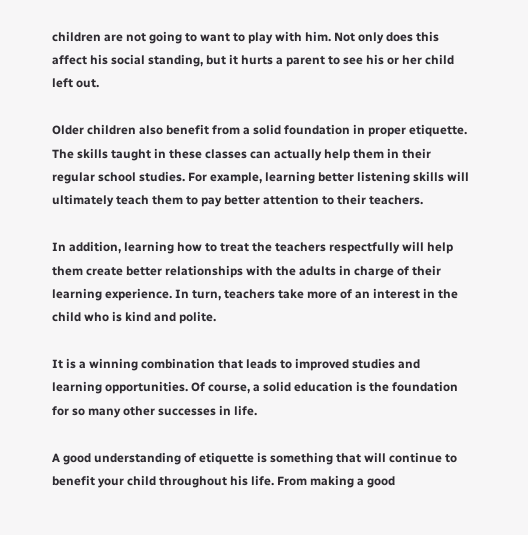children are not going to want to play with him. Not only does this affect his social standing, but it hurts a parent to see his or her child left out.

Older children also benefit from a solid foundation in proper etiquette. The skills taught in these classes can actually help them in their regular school studies. For example, learning better listening skills will ultimately teach them to pay better attention to their teachers.

In addition, learning how to treat the teachers respectfully will help them create better relationships with the adults in charge of their learning experience. In turn, teachers take more of an interest in the child who is kind and polite.

It is a winning combination that leads to improved studies and learning opportunities. Of course, a solid education is the foundation for so many other successes in life.

A good understanding of etiquette is something that will continue to benefit your child throughout his life. From making a good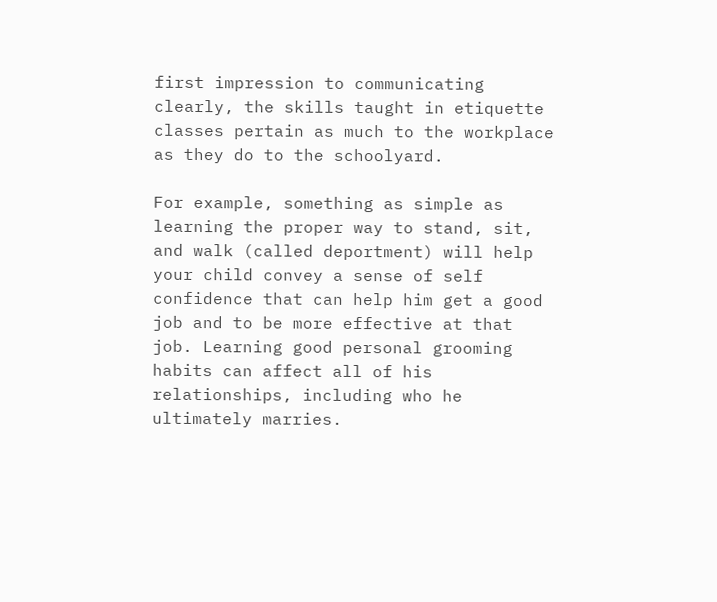first impression to communicating clearly, the skills taught in etiquette classes pertain as much to the workplace as they do to the schoolyard.

For example, something as simple as learning the proper way to stand, sit, and walk (called deportment) will help your child convey a sense of self confidence that can help him get a good job and to be more effective at that job. Learning good personal grooming habits can affect all of his relationships, including who he ultimately marries.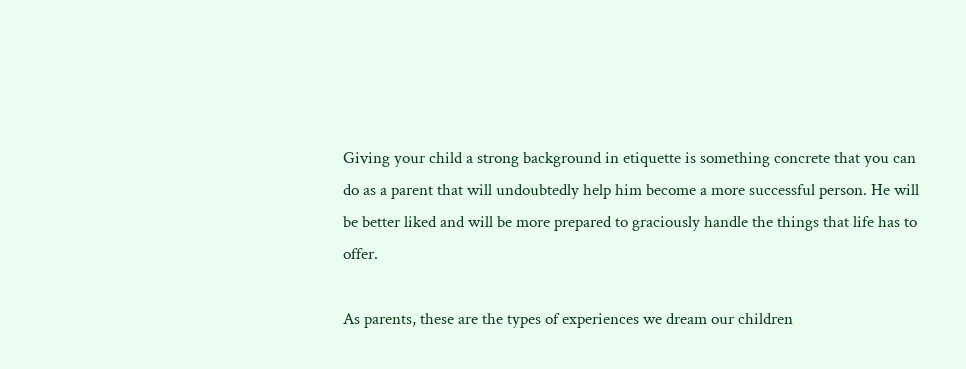Giving your child a strong background in etiquette is something concrete that you can do as a parent that will undoubtedly help him become a more successful person. He will be better liked and will be more prepared to graciously handle the things that life has to offer.

As parents, these are the types of experiences we dream our children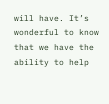will have. It’s wonderful to know that we have the ability to help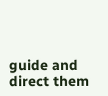guide and direct them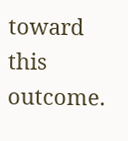toward this outcome.